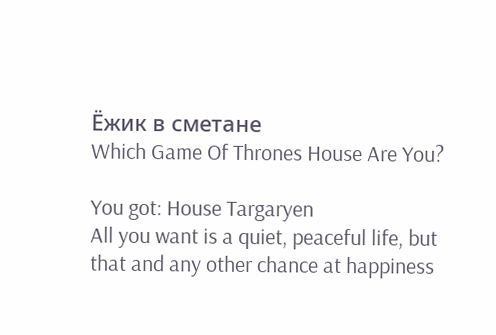Ёжик в сметане
Which Game Of Thrones House Are You?

You got: House Targaryen
All you want is a quiet, peaceful life, but that and any other chance at happiness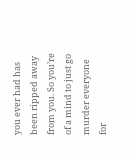you ever had has been ripped away from you. So you’re of a mind to just go murder everyone for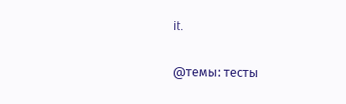it.


@темы: тесты